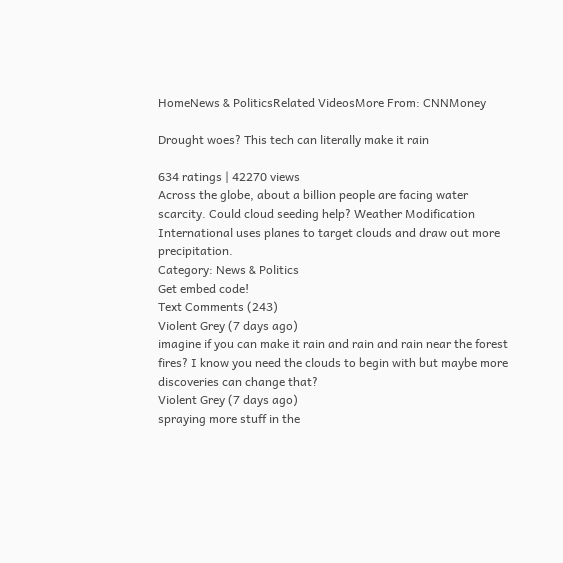HomeNews & PoliticsRelated VideosMore From: CNNMoney

Drought woes? This tech can literally make it rain

634 ratings | 42270 views
Across the globe, about a billion people are facing water scarcity. Could cloud seeding help? Weather Modification International uses planes to target clouds and draw out more precipitation.
Category: News & Politics
Get embed code!
Text Comments (243)
Violent Grey (7 days ago)
imagine if you can make it rain and rain and rain near the forest fires? I know you need the clouds to begin with but maybe more discoveries can change that?
Violent Grey (7 days ago)
spraying more stuff in the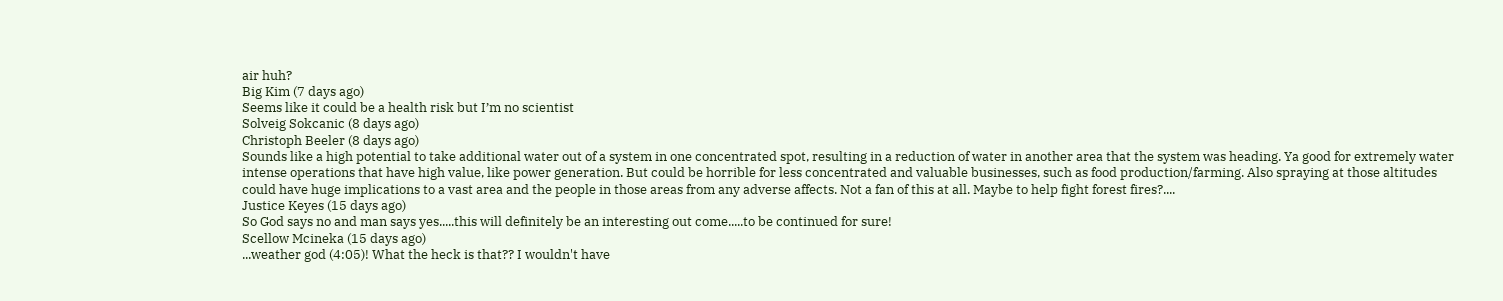air huh?
Big Kim (7 days ago)
Seems like it could be a health risk but I’m no scientist
Solveig Sokcanic (8 days ago)
Christoph Beeler (8 days ago)
Sounds like a high potential to take additional water out of a system in one concentrated spot, resulting in a reduction of water in another area that the system was heading. Ya good for extremely water intense operations that have high value, like power generation. But could be horrible for less concentrated and valuable businesses, such as food production/farming. Also spraying at those altitudes could have huge implications to a vast area and the people in those areas from any adverse affects. Not a fan of this at all. Maybe to help fight forest fires?....
Justice Keyes (15 days ago)
So God says no and man says yes.....this will definitely be an interesting out come.....to be continued for sure!
Scellow Mcineka (15 days ago)
...weather god (4:05)! What the heck is that?? I wouldn't have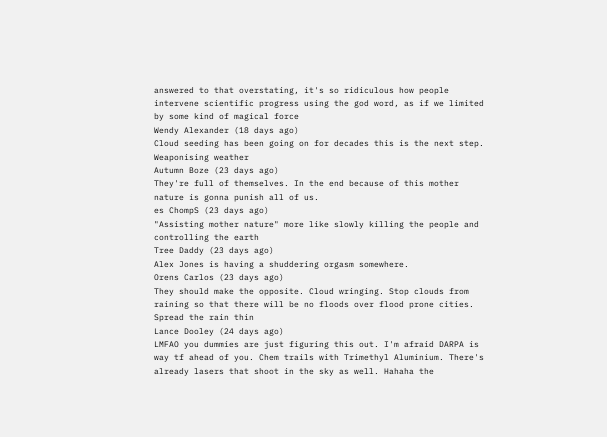answered to that overstating, it's so ridiculous how people intervene scientific progress using the god word, as if we limited by some kind of magical force
Wendy Alexander (18 days ago)
Cloud seeding has been going on for decades this is the next step.
Weaponising weather
Autumn Boze (23 days ago)
They're full of themselves. In the end because of this mother nature is gonna punish all of us.
es ChompS (23 days ago)
"Assisting mother nature" more like slowly killing the people and controlling the earth
Tree Daddy (23 days ago)
Alex Jones is having a shuddering orgasm somewhere.
Orens Carlos (23 days ago)
They should make the opposite. Cloud wringing. Stop clouds from raining so that there will be no floods over flood prone cities. Spread the rain thin
Lance Dooley (24 days ago)
LMFAO you dummies are just figuring this out. I'm afraid DARPA is way tf ahead of you. Chem trails with Trimethyl Aluminium. There's already lasers that shoot in the sky as well. Hahaha the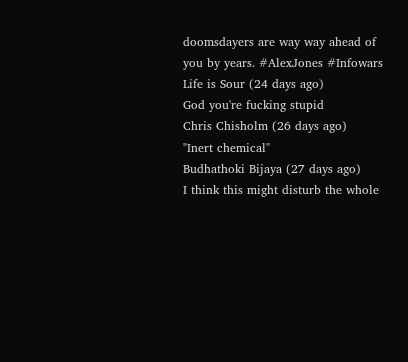doomsdayers are way way ahead of you by years. #AlexJones #Infowars
Life is Sour (24 days ago)
God you're fucking stupid
Chris Chisholm (26 days ago)
"Inert chemical"
Budhathoki Bijaya (27 days ago)
I think this might disturb the whole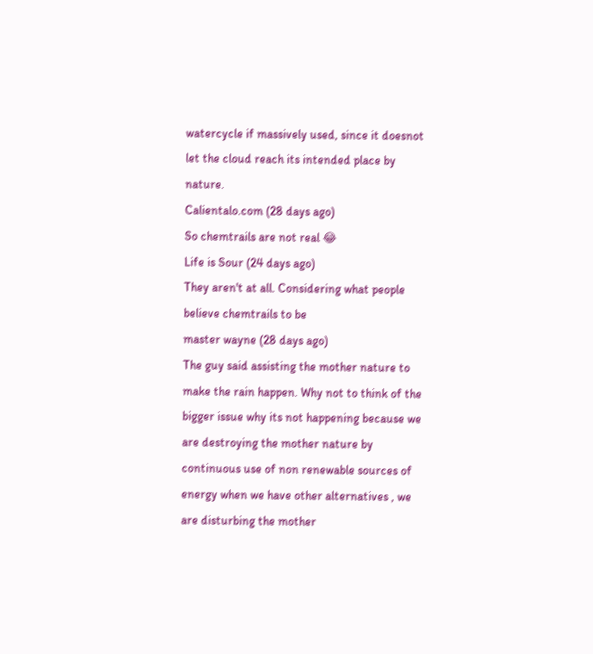watercycle if massively used, since it doesnot let the cloud reach its intended place by nature.
Calientalo.com (28 days ago)
So chemtrails are not real 😂
Life is Sour (24 days ago)
They aren't at all. Considering what people believe chemtrails to be
master wayne (28 days ago)
The guy said assisting the mother nature to make the rain happen. Why not to think of the bigger issue why its not happening because we are destroying the mother nature by continuous use of non renewable sources of energy when we have other alternatives , we are disturbing the mother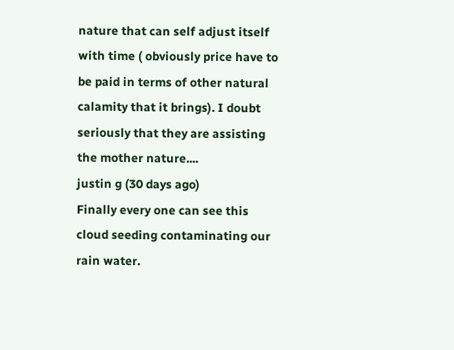nature that can self adjust itself with time ( obviously price have to be paid in terms of other natural calamity that it brings). I doubt seriously that they are assisting the mother nature....
justin g (30 days ago)
Finally every one can see this cloud seeding contaminating our rain water.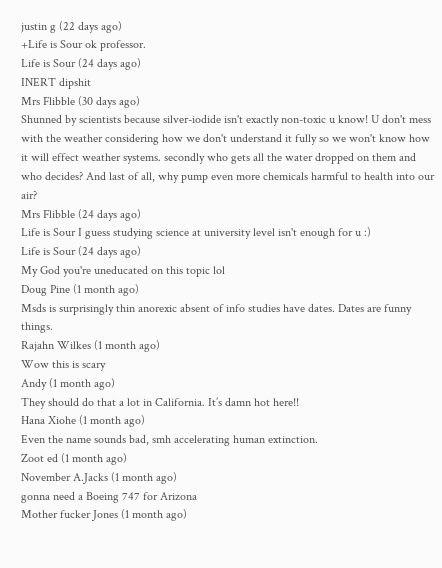justin g (22 days ago)
+Life is Sour ok professor.
Life is Sour (24 days ago)
INERT dipshit
Mrs Flibble (30 days ago)
Shunned by scientists because silver-iodide isn't exactly non-toxic u know! U don't mess with the weather considering how we don't understand it fully so we won't know how it will effect weather systems. secondly who gets all the water dropped on them and who decides? And last of all, why pump even more chemicals harmful to health into our air?
Mrs Flibble (24 days ago)
Life is Sour I guess studying science at university level isn't enough for u :)
Life is Sour (24 days ago)
My God you're uneducated on this topic lol
Doug Pine (1 month ago)
Msds is surprisingly thin anorexic absent of info studies have dates. Dates are funny things.
Rajahn Wilkes (1 month ago)
Wow this is scary
Andy (1 month ago)
They should do that a lot in California. It’s damn hot here!!
Hana Xiohe (1 month ago)
Even the name sounds bad, smh accelerating human extinction.
Zoot ed (1 month ago)
November A.Jacks (1 month ago)
gonna need a Boeing 747 for Arizona
Mother fucker Jones (1 month ago)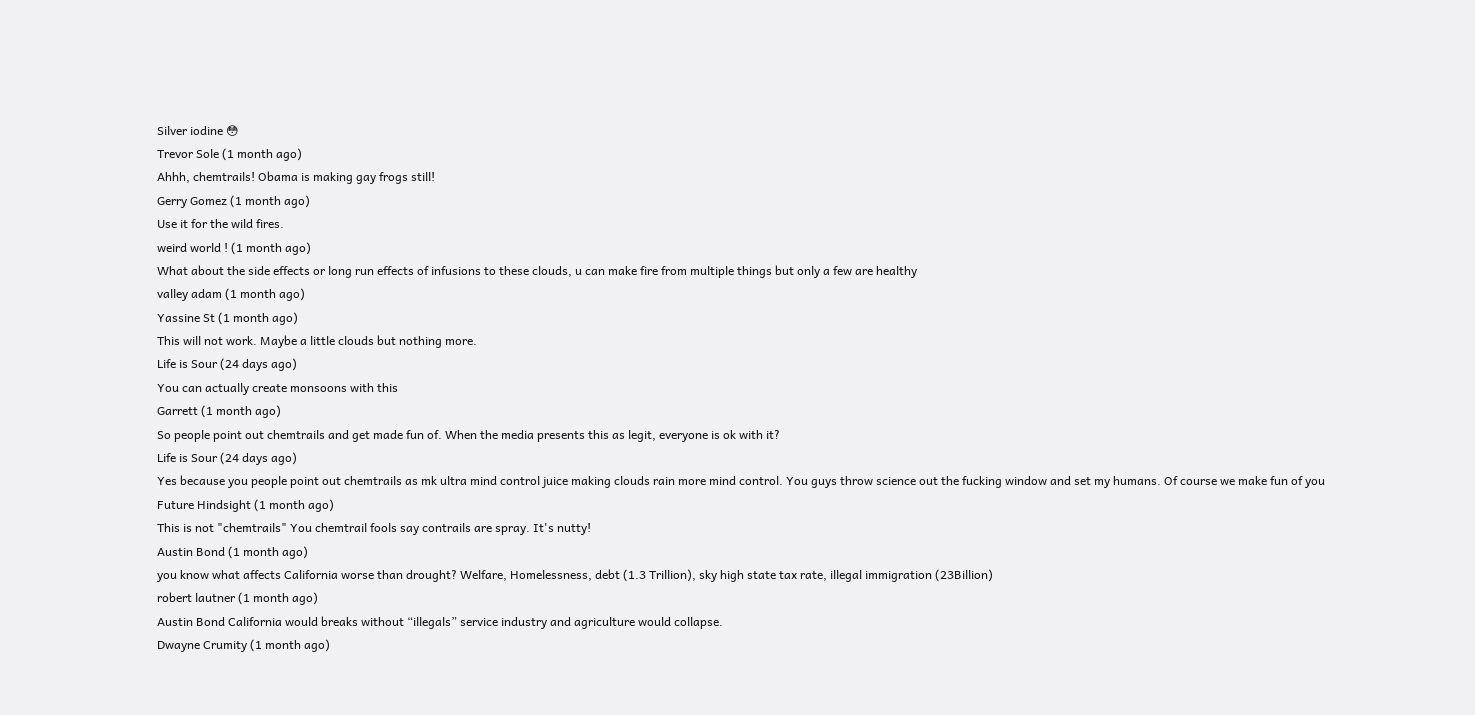Silver iodine 😳
Trevor Sole (1 month ago)
Ahhh, chemtrails! Obama is making gay frogs still!
Gerry Gomez (1 month ago)
Use it for the wild fires.
weird world ! (1 month ago)
What about the side effects or long run effects of infusions to these clouds, u can make fire from multiple things but only a few are healthy
valley adam (1 month ago)
Yassine St (1 month ago)
This will not work. Maybe a little clouds but nothing more.
Life is Sour (24 days ago)
You can actually create monsoons with this
Garrett (1 month ago)
So people point out chemtrails and get made fun of. When the media presents this as legit, everyone is ok with it?
Life is Sour (24 days ago)
Yes because you people point out chemtrails as mk ultra mind control juice making clouds rain more mind control. You guys throw science out the fucking window and set my humans. Of course we make fun of you
Future Hindsight (1 month ago)
This is not "chemtrails" You chemtrail fools say contrails are spray. It's nutty!
Austin Bond (1 month ago)
you know what affects California worse than drought? Welfare, Homelessness, debt (1.3 Trillion), sky high state tax rate, illegal immigration (23Billion)
robert lautner (1 month ago)
Austin Bond California would breaks without “illegals” service industry and agriculture would collapse.
Dwayne Crumity (1 month ago)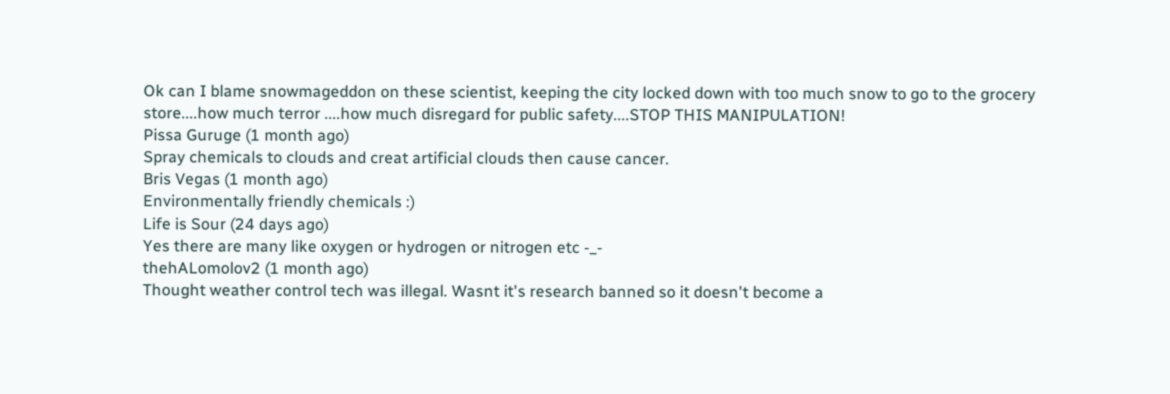Ok can I blame snowmageddon on these scientist, keeping the city locked down with too much snow to go to the grocery store....how much terror ....how much disregard for public safety....STOP THIS MANIPULATION!
Pissa Guruge (1 month ago)
Spray chemicals to clouds and creat artificial clouds then cause cancer.
Bris Vegas (1 month ago)
Environmentally friendly chemicals :)
Life is Sour (24 days ago)
Yes there are many like oxygen or hydrogen or nitrogen etc -_-
thehALomolov2 (1 month ago)
Thought weather control tech was illegal. Wasnt it's research banned so it doesn't become a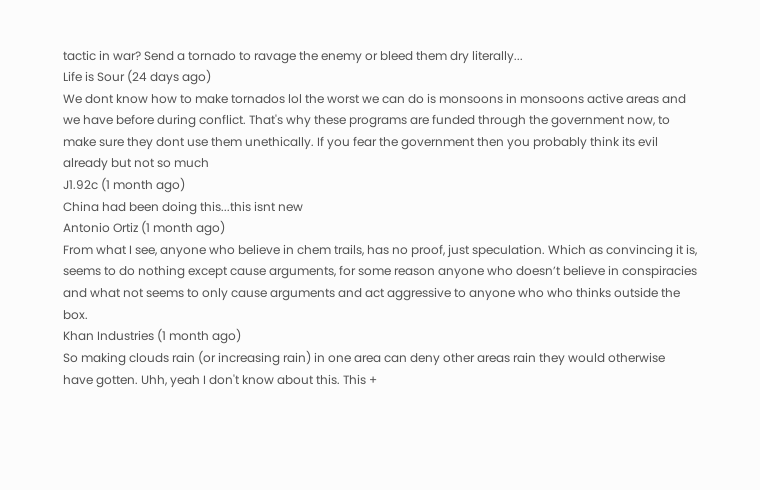tactic in war? Send a tornado to ravage the enemy or bleed them dry literally...
Life is Sour (24 days ago)
We dont know how to make tornados lol the worst we can do is monsoons in monsoons active areas and we have before during conflict. That's why these programs are funded through the government now, to make sure they dont use them unethically. If you fear the government then you probably think its evil already but not so much
J1.92c (1 month ago)
China had been doing this...this isnt new
Antonio Ortiz (1 month ago)
From what I see, anyone who believe in chem trails, has no proof, just speculation. Which as convincing it is, seems to do nothing except cause arguments, for some reason anyone who doesn’t believe in conspiracies and what not seems to only cause arguments and act aggressive to anyone who who thinks outside the box.
Khan Industries (1 month ago)
So making clouds rain (or increasing rain) in one area can deny other areas rain they would otherwise have gotten. Uhh, yeah I don't know about this. This +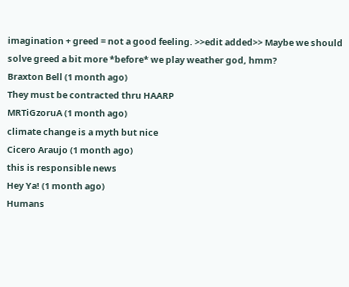imagination + greed = not a good feeling. >>edit added>> Maybe we should solve greed a bit more *before* we play weather god, hmm?
Braxton Bell (1 month ago)
They must be contracted thru HAARP
MRTiGzoruA (1 month ago)
climate change is a myth but nice
Cicero Araujo (1 month ago)
this is responsible news
Hey Ya! (1 month ago)
Humans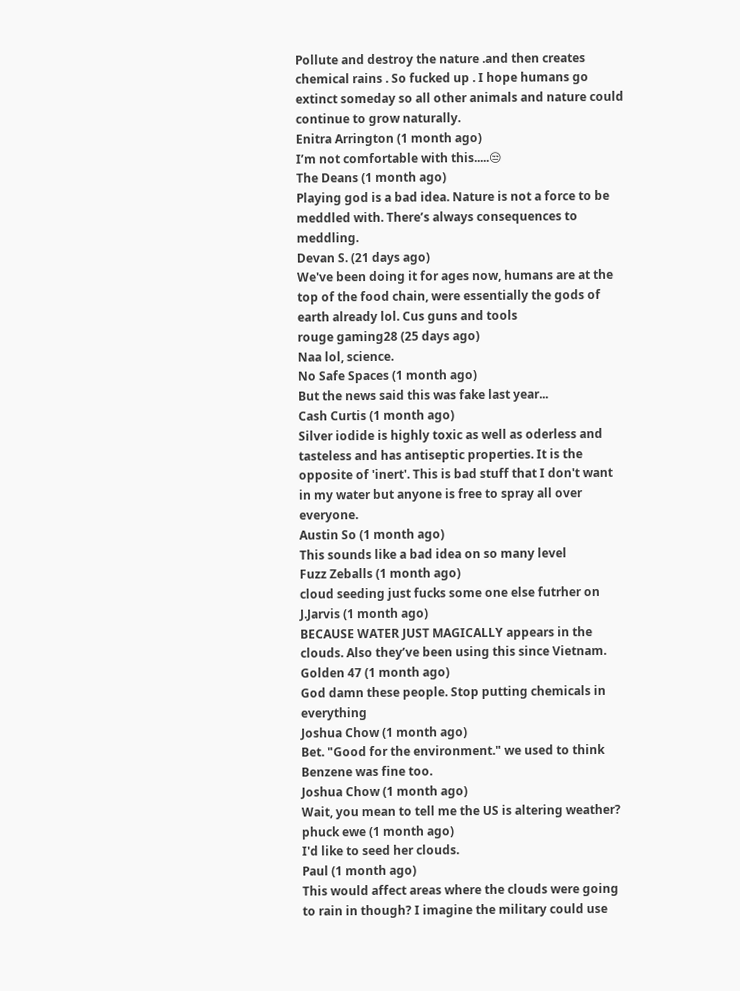Pollute and destroy the nature .and then creates chemical rains . So fucked up . I hope humans go extinct someday so all other animals and nature could continue to grow naturally.
Enitra Arrington (1 month ago)
I’m not comfortable with this.....😒
The Deans (1 month ago)
Playing god is a bad idea. Nature is not a force to be meddled with. There’s always consequences to meddling.
Devan S. (21 days ago)
We've been doing it for ages now, humans are at the top of the food chain, were essentially the gods of earth already lol. Cus guns and tools
rouge gaming28 (25 days ago)
Naa lol, science.
No Safe Spaces (1 month ago)
But the news said this was fake last year...
Cash Curtis (1 month ago)
Silver iodide is highly toxic as well as oderless and tasteless and has antiseptic properties. It is the opposite of 'inert'. This is bad stuff that I don't want in my water but anyone is free to spray all over everyone.
Austin So (1 month ago)
This sounds like a bad idea on so many level
Fuzz Zeballs (1 month ago)
cloud seeding just fucks some one else futrher on
J.Jarvis (1 month ago)
BECAUSE WATER JUST MAGICALLY appears in the clouds. Also they’ve been using this since Vietnam.
Golden 47 (1 month ago)
God damn these people. Stop putting chemicals in everything
Joshua Chow (1 month ago)
Bet. "Good for the environment." we used to think Benzene was fine too.
Joshua Chow (1 month ago)
Wait, you mean to tell me the US is altering weather?
phuck ewe (1 month ago)
I'd like to seed her clouds.
Paul (1 month ago)
This would affect areas where the clouds were going to rain in though? I imagine the military could use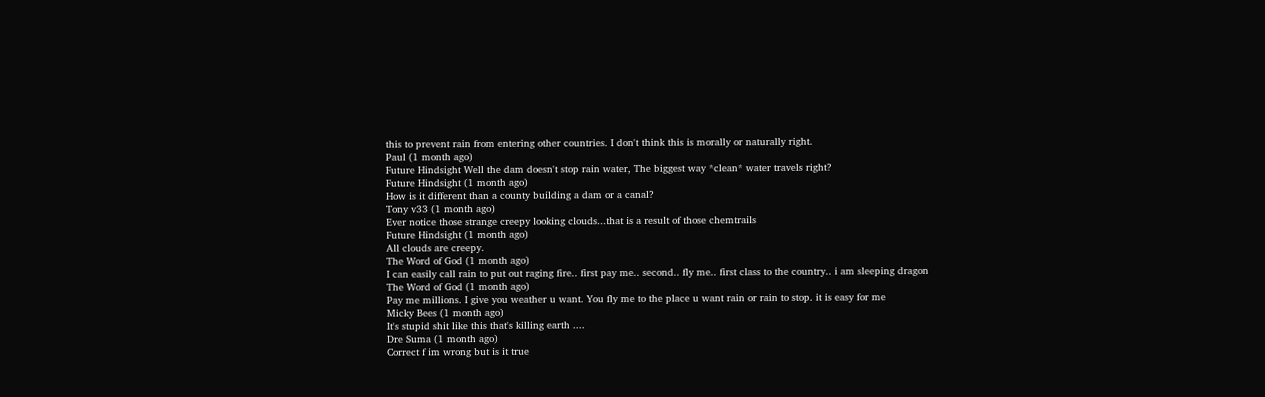this to prevent rain from entering other countries. I don't think this is morally or naturally right.
Paul (1 month ago)
Future Hindsight Well the dam doesn't stop rain water, The biggest way *clean* water travels right?
Future Hindsight (1 month ago)
How is it different than a county building a dam or a canal?
Tony v33 (1 month ago)
Ever notice those strange creepy looking clouds...that is a result of those chemtrails
Future Hindsight (1 month ago)
All clouds are creepy.
The Word of God (1 month ago)
I can easily call rain to put out raging fire.. first pay me.. second.. fly me.. first class to the country.. i am sleeping dragon
The Word of God (1 month ago)
Pay me millions. I give you weather u want. You fly me to the place u want rain or rain to stop. it is easy for me
Micky Bees (1 month ago)
It's stupid shit like this that's killing earth ....
Dre Suma (1 month ago)
Correct f im wrong but is it true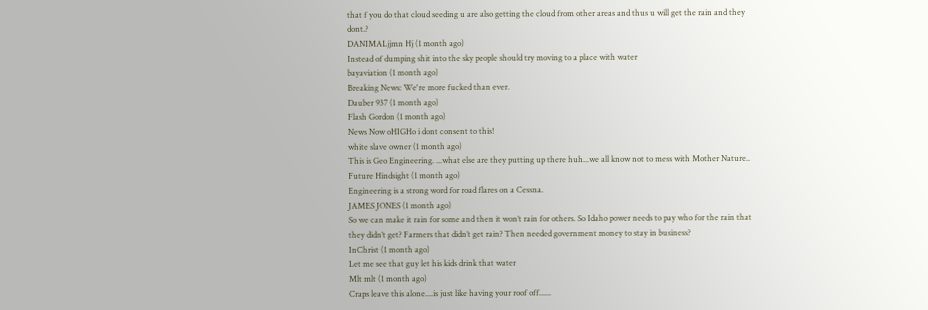that f you do that cloud seeding u are also getting the cloud from other areas and thus u will get the rain and they dont.?
DANIMALjjmn Hj (1 month ago)
Instead of dumping shit into the sky people should try moving to a place with water
bayaviation (1 month ago)
Breaking News: We're more fucked than ever.
Dauber 937 (1 month ago)
Flash Gordon (1 month ago)
News Now oHIGHo i dont consent to this!
white slave owner (1 month ago)
This is Geo Engineering. ...what else are they putting up there huh...we all know not to mess with Mother Nature..
Future Hindsight (1 month ago)
Engineering is a strong word for road flares on a Cessna.
JAMES JONES (1 month ago)
So we can make it rain for some and then it won’t rain for others. So Idaho power needs to pay who for the rain that they didn’t get? Farmers that didn’t get rain? Then needed government money to stay in business?
InChrist (1 month ago)
Let me see that guy let his kids drink that water
Mlt mlt (1 month ago)
Craps leave this alone....is just like having your roof off......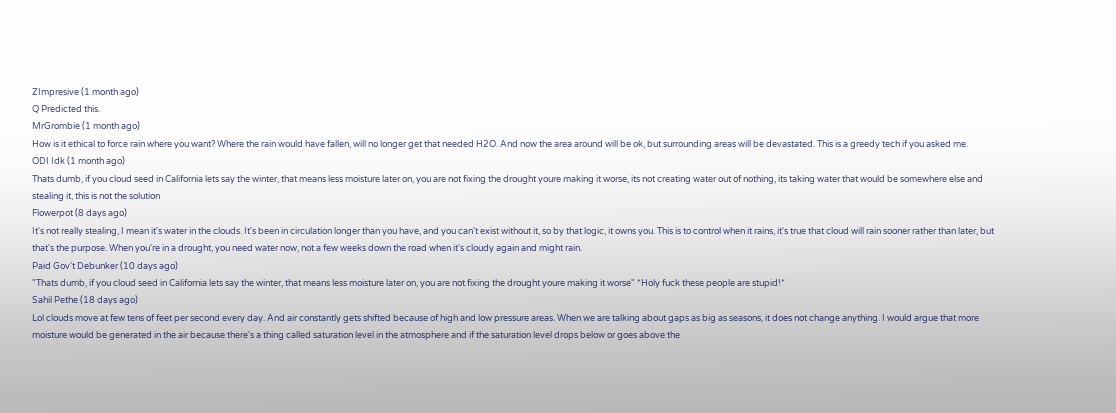ZImpresive (1 month ago)
Q Predicted this.
MrGrombie (1 month ago)
How is it ethical to force rain where you want? Where the rain would have fallen, will no longer get that needed H2O. And now the area around will be ok, but surrounding areas will be devastated. This is a greedy tech if you asked me.
ODI Idk (1 month ago)
Thats dumb, if you cloud seed in California lets say the winter, that means less moisture later on, you are not fixing the drought youre making it worse, its not creating water out of nothing, its taking water that would be somewhere else and stealing it, this is not the solution
Flowerpot (8 days ago)
It's not really stealing, I mean it's water in the clouds. It's been in circulation longer than you have, and you can't exist without it, so by that logic, it owns you. This is to control when it rains, it's true that cloud will rain sooner rather than later, but that's the purpose. When you're in a drought, you need water now, not a few weeks down the road when it's cloudy again and might rain.
Paid Gov't Debunker (10 days ago)
"Thats dumb, if you cloud seed in California lets say the winter, that means less moisture later on, you are not fixing the drought youre making it worse" *Holy fuck these people are stupid!*
Sahil Pethe (18 days ago)
Lol clouds move at few tens of feet per second every day. And air constantly gets shifted because of high and low pressure areas. When we are talking about gaps as big as seasons, it does not change anything. I would argue that more moisture would be generated in the air because there's a thing called saturation level in the atmosphere and if the saturation level drops below or goes above the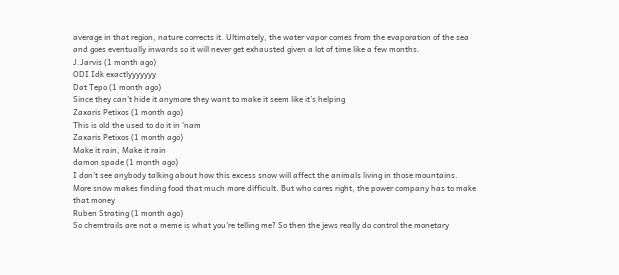average in that region, nature corrects it. Ultimately, the water vapor comes from the evaporation of the sea and goes eventually inwards so it will never get exhausted given a lot of time like a few months.
J.Jarvis (1 month ago)
ODI Idk exactlyyyyyyy
Dat Tepo (1 month ago)
Since they can’t hide it anymore they want to make it seem like it’s helping
Zaxaris Petixos (1 month ago)
This is old the used to do it in 'nam
Zaxaris Petixos (1 month ago)
Make it rain, Make it rain
damon spade (1 month ago)
I don't see anybody talking about how this excess snow will affect the animals living in those mountains. More snow makes finding food that much more difficult. But who cares right, the power company has to make that money
Ruben Strating (1 month ago)
So chemtrails are not a meme is what you're telling me? So then the jews really do control the monetary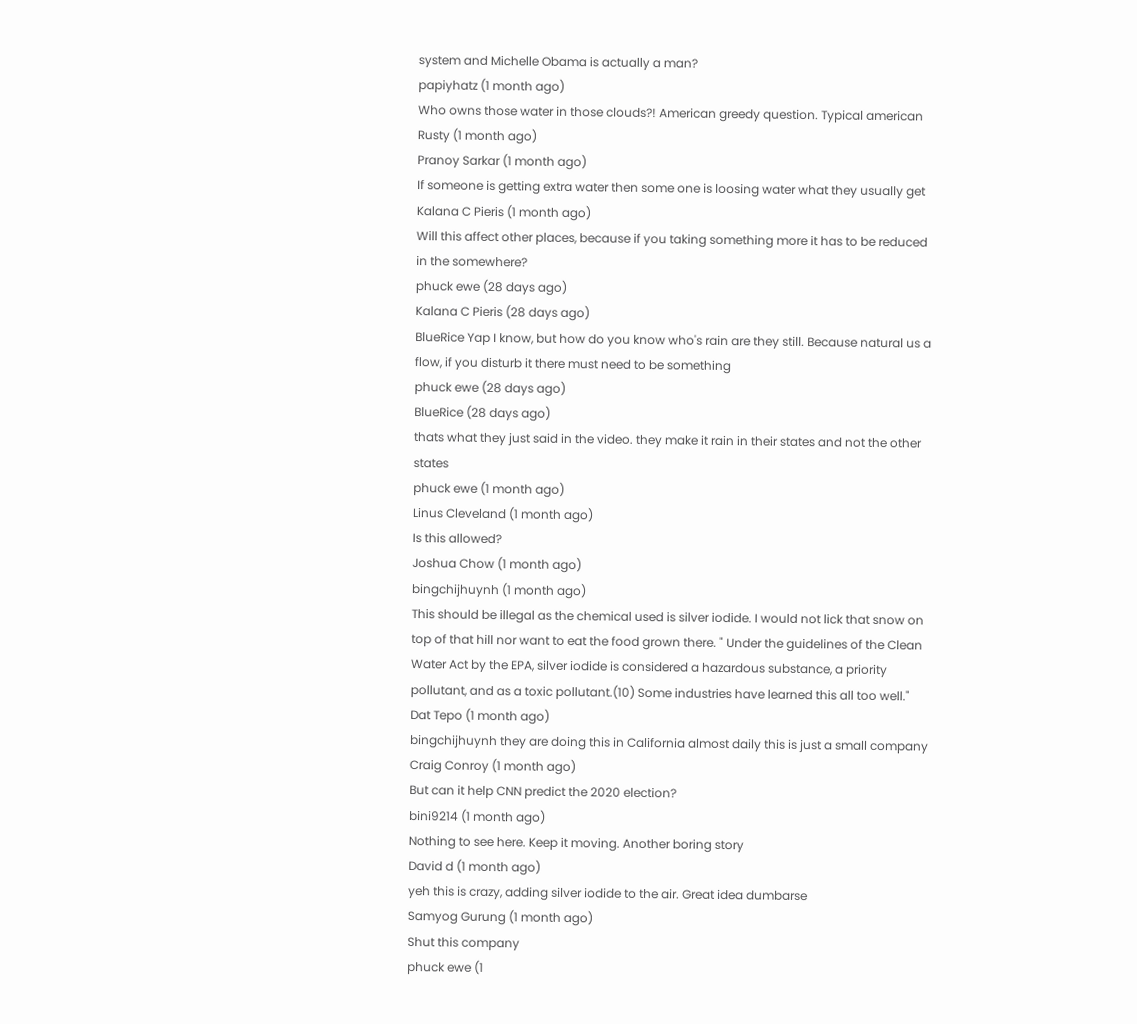system and Michelle Obama is actually a man?
papiyhatz (1 month ago)
Who owns those water in those clouds?! American greedy question. Typical american
Rusty (1 month ago)
Pranoy Sarkar (1 month ago)
If someone is getting extra water then some one is loosing water what they usually get
Kalana C Pieris (1 month ago)
Will this affect other places, because if you taking something more it has to be reduced in the somewhere?
phuck ewe (28 days ago)
Kalana C Pieris (28 days ago)
BlueRice Yap I know, but how do you know who's rain are they still. Because natural us a flow, if you disturb it there must need to be something
phuck ewe (28 days ago)
BlueRice (28 days ago)
thats what they just said in the video. they make it rain in their states and not the other states
phuck ewe (1 month ago)
Linus Cleveland (1 month ago)
Is this allowed?
Joshua Chow (1 month ago)
bingchijhuynh (1 month ago)
This should be illegal as the chemical used is silver iodide. I would not lick that snow on top of that hill nor want to eat the food grown there. " Under the guidelines of the Clean Water Act by the EPA, silver iodide is considered a hazardous substance, a priority pollutant, and as a toxic pollutant.(10) Some industries have learned this all too well."
Dat Tepo (1 month ago)
bingchijhuynh they are doing this in California almost daily this is just a small company
Craig Conroy (1 month ago)
But can it help CNN predict the 2020 election?
bini9214 (1 month ago)
Nothing to see here. Keep it moving. Another boring story
David d (1 month ago)
yeh this is crazy, adding silver iodide to the air. Great idea dumbarse
Samyog Gurung (1 month ago)
Shut this company
phuck ewe (1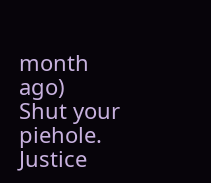month ago)
Shut your piehole.
Justice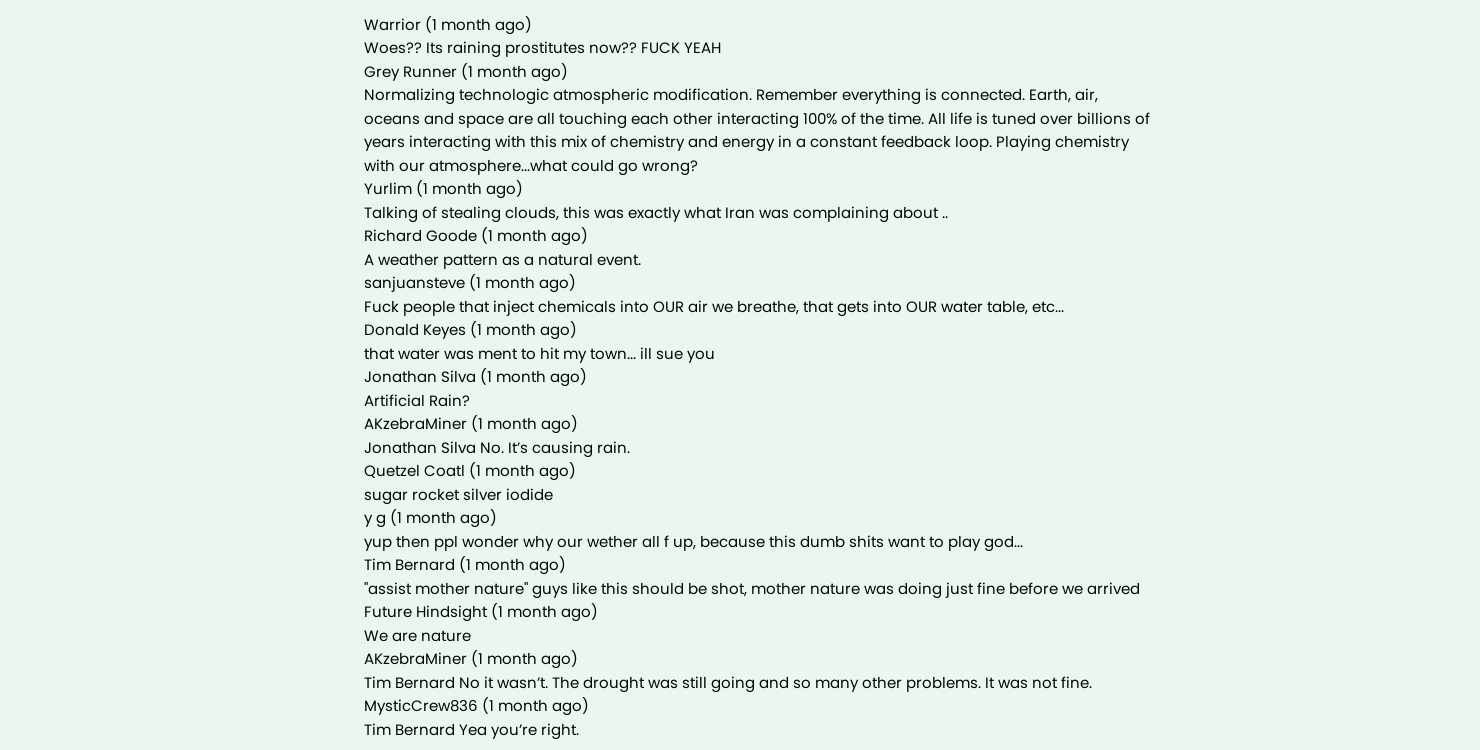Warrior (1 month ago)
Woes?? Its raining prostitutes now?? FUCK YEAH
Grey Runner (1 month ago)
Normalizing technologic atmospheric modification. Remember everything is connected. Earth, air, oceans and space are all touching each other interacting 100% of the time. All life is tuned over billions of years interacting with this mix of chemistry and energy in a constant feedback loop. Playing chemistry with our atmosphere...what could go wrong?
Yurlim (1 month ago)
Talking of stealing clouds, this was exactly what Iran was complaining about ..
Richard Goode (1 month ago)
A weather pattern as a natural event.
sanjuansteve (1 month ago)
Fuck people that inject chemicals into OUR air we breathe, that gets into OUR water table, etc...
Donald Keyes (1 month ago)
that water was ment to hit my town... ill sue you
Jonathan Silva (1 month ago)
Artificial Rain?
AKzebraMiner (1 month ago)
Jonathan Silva No. It’s causing rain.
Quetzel Coatl (1 month ago)
sugar rocket silver iodide
y g (1 month ago)
yup then ppl wonder why our wether all f up, because this dumb shits want to play god...
Tim Bernard (1 month ago)
"assist mother nature" guys like this should be shot, mother nature was doing just fine before we arrived
Future Hindsight (1 month ago)
We are nature
AKzebraMiner (1 month ago)
Tim Bernard No it wasn’t. The drought was still going and so many other problems. It was not fine.
MysticCrew836 (1 month ago)
Tim Bernard Yea you’re right.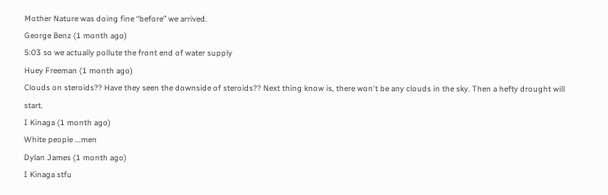Mother Nature was doing fine “before” we arrived.
George Benz (1 month ago)
5:03 so we actually pollute the front end of water supply
Huey Freeman (1 month ago)
Clouds on steroids?? Have they seen the downside of steroids?? Next thing know is, there won't be any clouds in the sky. Then a hefty drought will start.
I Kinaga (1 month ago)
White people ...men
Dylan James (1 month ago)
I Kinaga stfu